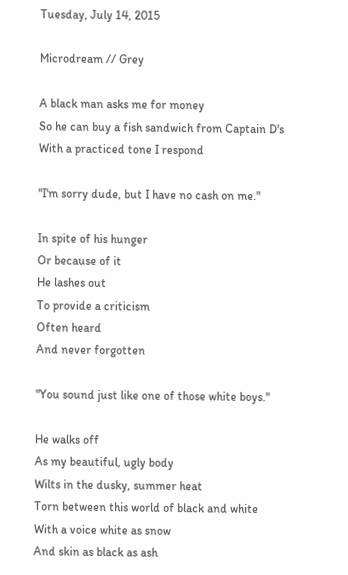Tuesday, July 14, 2015

Microdream // Grey

A black man asks me for money
So he can buy a fish sandwich from Captain D's
With a practiced tone I respond

"I'm sorry dude, but I have no cash on me."

In spite of his hunger
Or because of it
He lashes out
To provide a criticism
Often heard
And never forgotten

"You sound just like one of those white boys."

He walks off
As my beautiful, ugly body
Wilts in the dusky, summer heat
Torn between this world of black and white
With a voice white as snow
And skin as black as ash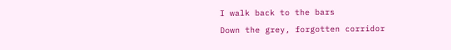I walk back to the bars
Down the grey, forgotten corridor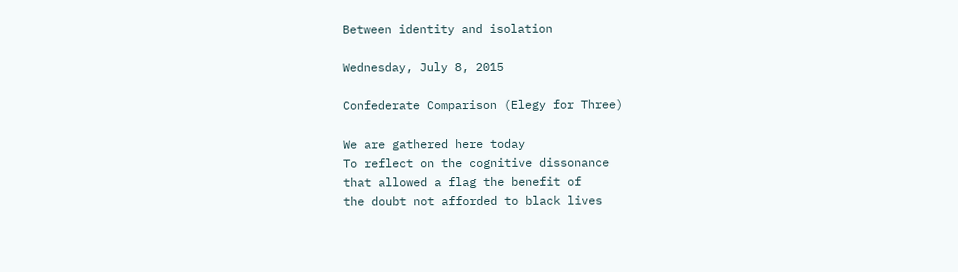Between identity and isolation

Wednesday, July 8, 2015

Confederate Comparison (Elegy for Three)

We are gathered here today
To reflect on the cognitive dissonance
that allowed a flag the benefit of
the doubt not afforded to black lives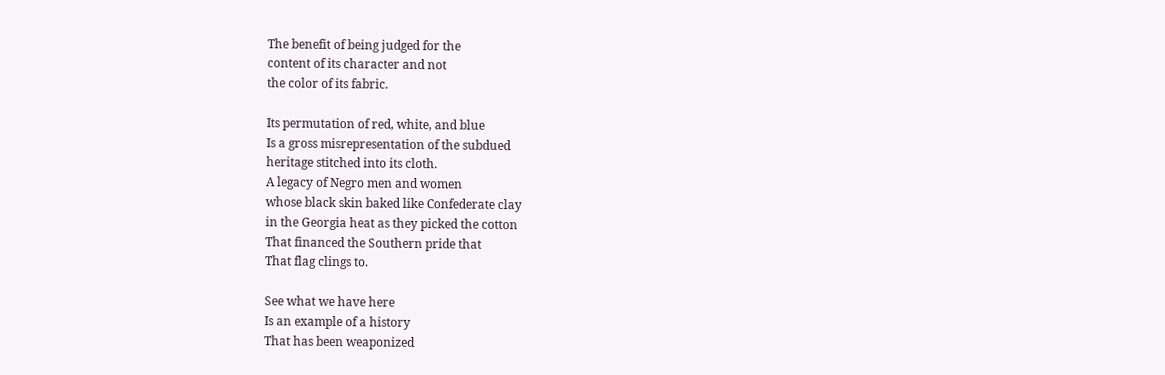The benefit of being judged for the
content of its character and not
the color of its fabric.

Its permutation of red, white, and blue
Is a gross misrepresentation of the subdued
heritage stitched into its cloth.
A legacy of Negro men and women
whose black skin baked like Confederate clay
in the Georgia heat as they picked the cotton
That financed the Southern pride that
That flag clings to.

See what we have here
Is an example of a history
That has been weaponized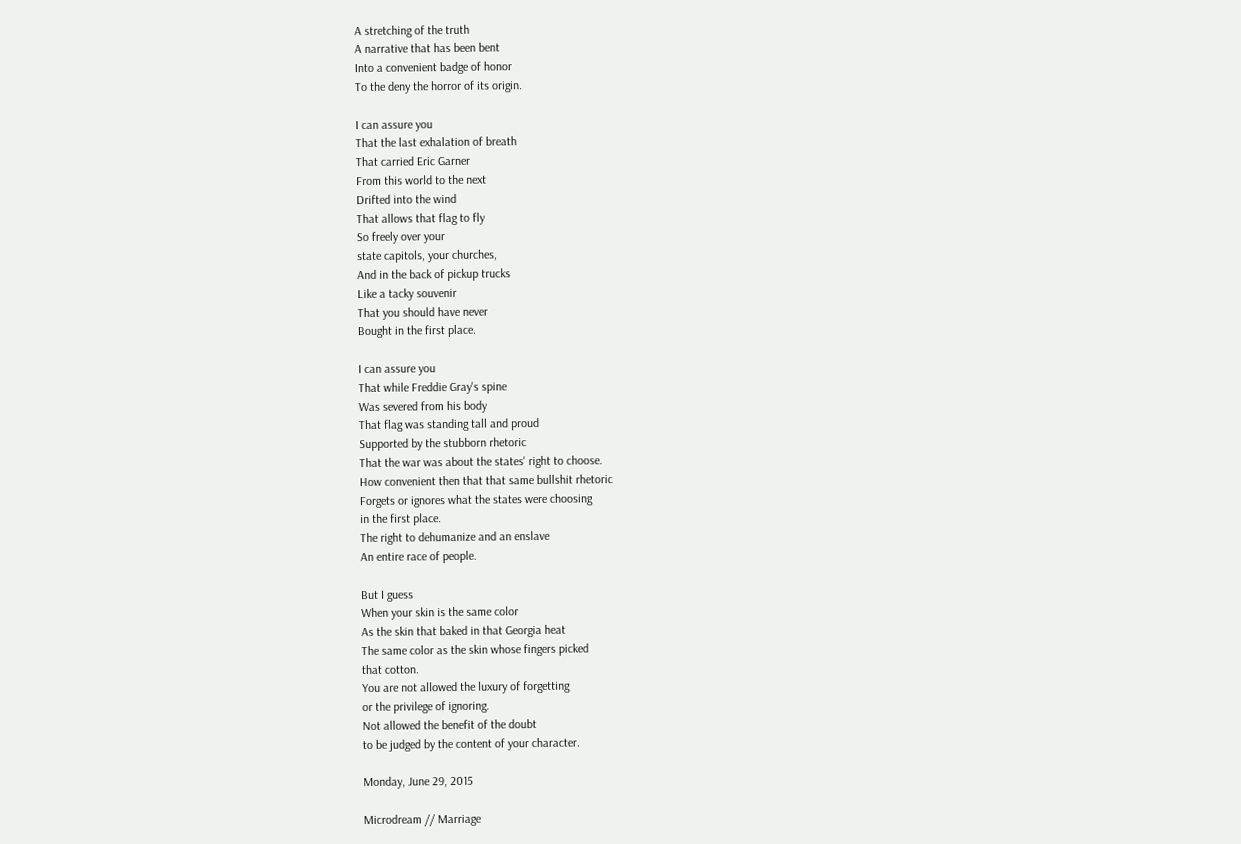A stretching of the truth
A narrative that has been bent
Into a convenient badge of honor
To the deny the horror of its origin.

I can assure you
That the last exhalation of breath
That carried Eric Garner
From this world to the next
Drifted into the wind
That allows that flag to fly
So freely over your
state capitols, your churches,
And in the back of pickup trucks
Like a tacky souvenir
That you should have never
Bought in the first place.

I can assure you
That while Freddie Gray's spine
Was severed from his body
That flag was standing tall and proud
Supported by the stubborn rhetoric
That the war was about the states' right to choose.
How convenient then that that same bullshit rhetoric
Forgets or ignores what the states were choosing
in the first place.
The right to dehumanize and an enslave
An entire race of people.

But I guess
When your skin is the same color
As the skin that baked in that Georgia heat
The same color as the skin whose fingers picked
that cotton.
You are not allowed the luxury of forgetting
or the privilege of ignoring.
Not allowed the benefit of the doubt
to be judged by the content of your character.

Monday, June 29, 2015

Microdream // Marriage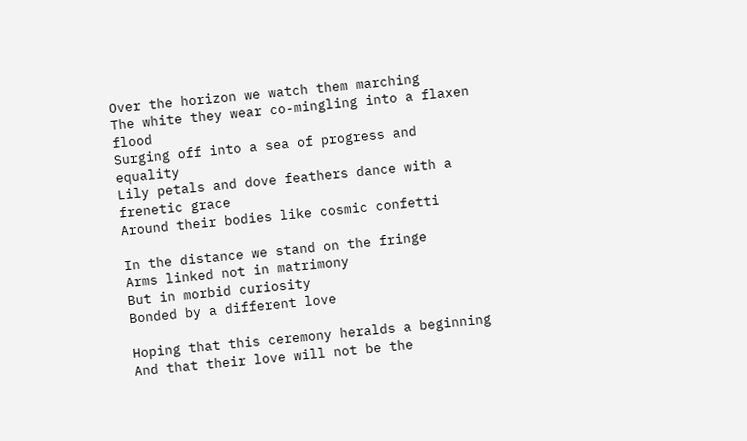Over the horizon we watch them marching
The white they wear co-mingling into a flaxen flood
Surging off into a sea of progress and equality
Lily petals and dove feathers dance with a frenetic grace
Around their bodies like cosmic confetti

In the distance we stand on the fringe
Arms linked not in matrimony
But in morbid curiosity
Bonded by a different love

Hoping that this ceremony heralds a beginning
And that their love will not be the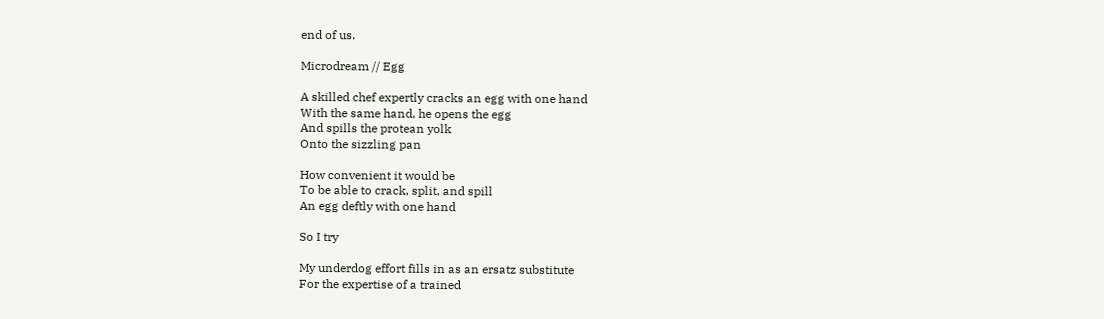end of us.

Microdream // Egg

A skilled chef expertly cracks an egg with one hand
With the same hand, he opens the egg
And spills the protean yolk
Onto the sizzling pan

How convenient it would be
To be able to crack, split, and spill
An egg deftly with one hand

So I try

My underdog effort fills in as an ersatz substitute
For the expertise of a trained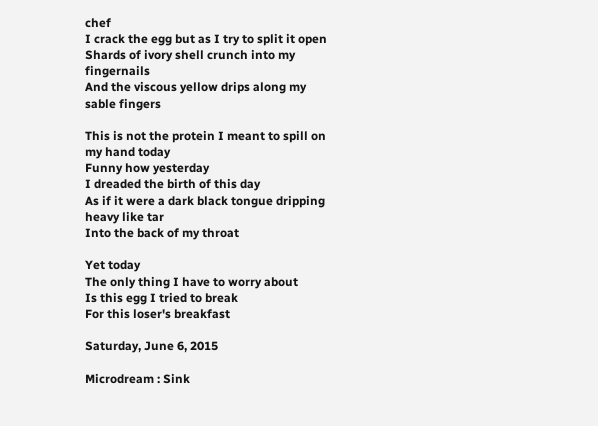chef
I crack the egg but as I try to split it open
Shards of ivory shell crunch into my fingernails
And the viscous yellow drips along my sable fingers

This is not the protein I meant to spill on my hand today
Funny how yesterday
I dreaded the birth of this day
As if it were a dark black tongue dripping heavy like tar
Into the back of my throat

Yet today
The only thing I have to worry about
Is this egg I tried to break
For this loser's breakfast

Saturday, June 6, 2015

Microdream : Sink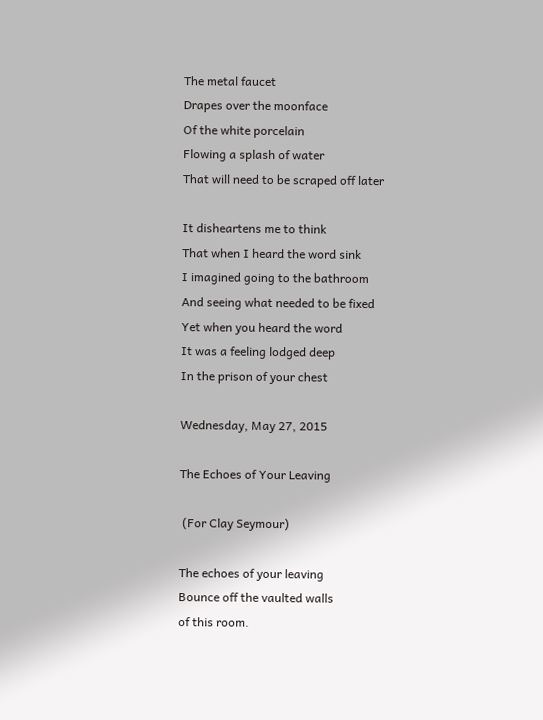The metal faucet
Drapes over the moonface
Of the white porcelain
Flowing a splash of water
That will need to be scraped off later

It disheartens me to think
That when I heard the word sink
I imagined going to the bathroom
And seeing what needed to be fixed
Yet when you heard the word
It was a feeling lodged deep
In the prison of your chest

Wednesday, May 27, 2015

The Echoes of Your Leaving

 (For Clay Seymour)

The echoes of your leaving
Bounce off the vaulted walls
of this room.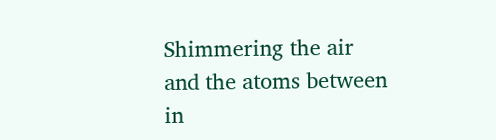Shimmering the air
and the atoms between
in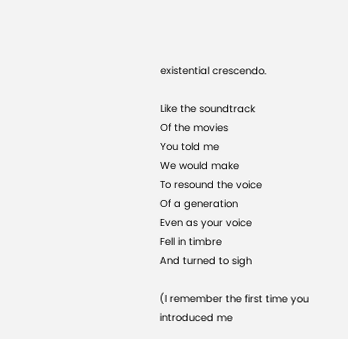existential crescendo.

Like the soundtrack
Of the movies
You told me
We would make
To resound the voice
Of a generation
Even as your voice
Fell in timbre
And turned to sigh

(I remember the first time you introduced me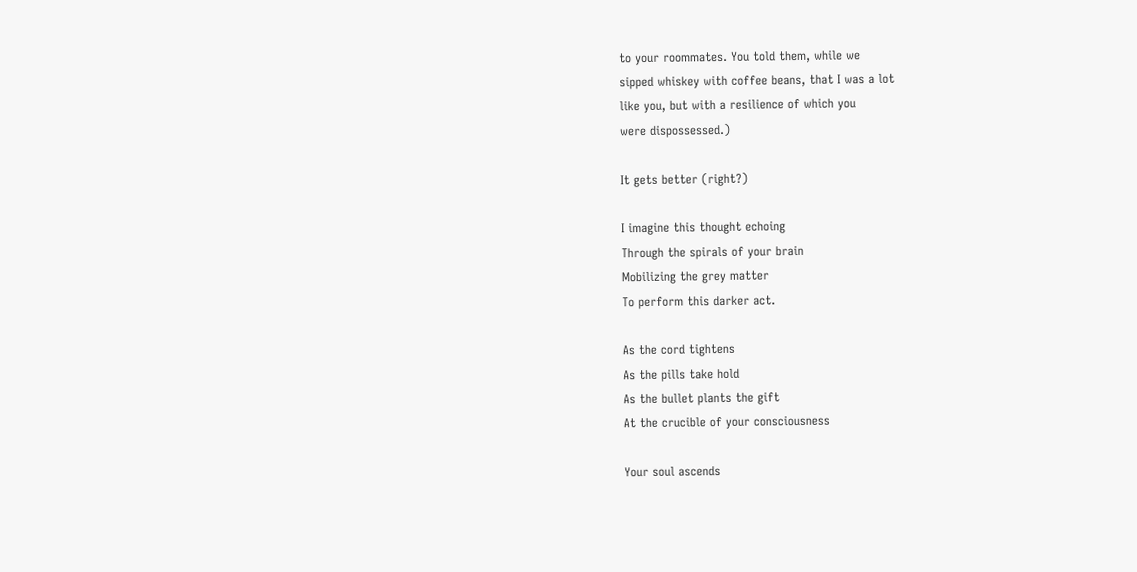to your roommates. You told them, while we
sipped whiskey with coffee beans, that I was a lot
like you, but with a resilience of which you
were dispossessed.)

It gets better (right?)

I imagine this thought echoing
Through the spirals of your brain
Mobilizing the grey matter
To perform this darker act.

As the cord tightens
As the pills take hold
As the bullet plants the gift
At the crucible of your consciousness

Your soul ascends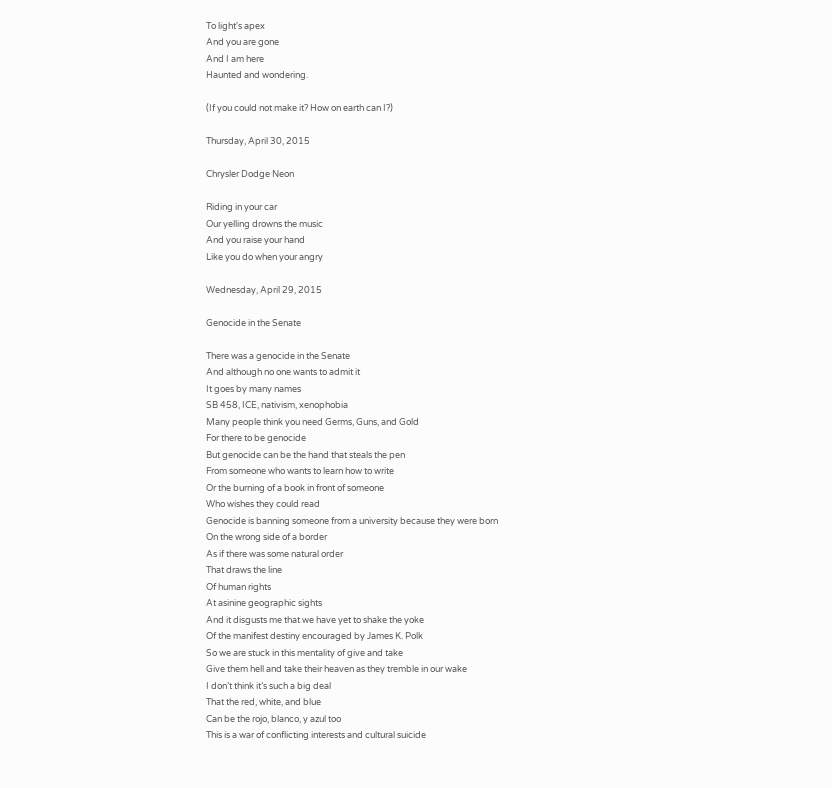To light's apex
And you are gone
And I am here
Haunted and wondering.

(If you could not make it? How on earth can I?)

Thursday, April 30, 2015

Chrysler Dodge Neon

Riding in your car
Our yelling drowns the music
And you raise your hand
Like you do when your angry

Wednesday, April 29, 2015

Genocide in the Senate

There was a genocide in the Senate
And although no one wants to admit it
It goes by many names
SB 458, ICE, nativism, xenophobia
Many people think you need Germs, Guns, and Gold
For there to be genocide
But genocide can be the hand that steals the pen
From someone who wants to learn how to write
Or the burning of a book in front of someone
Who wishes they could read
Genocide is banning someone from a university because they were born
On the wrong side of a border
As if there was some natural order
That draws the line
Of human rights
At asinine geographic sights
And it disgusts me that we have yet to shake the yoke
Of the manifest destiny encouraged by James K. Polk
So we are stuck in this mentality of give and take
Give them hell and take their heaven as they tremble in our wake
I don’t think it’s such a big deal
That the red, white, and blue
Can be the rojo, blanco, y azul too
This is a war of conflicting interests and cultural suicide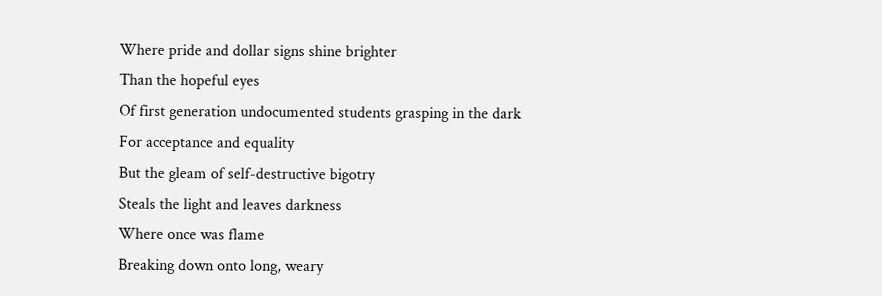Where pride and dollar signs shine brighter
Than the hopeful eyes
Of first generation undocumented students grasping in the dark
For acceptance and equality
But the gleam of self-destructive bigotry
Steals the light and leaves darkness
Where once was flame
Breaking down onto long, weary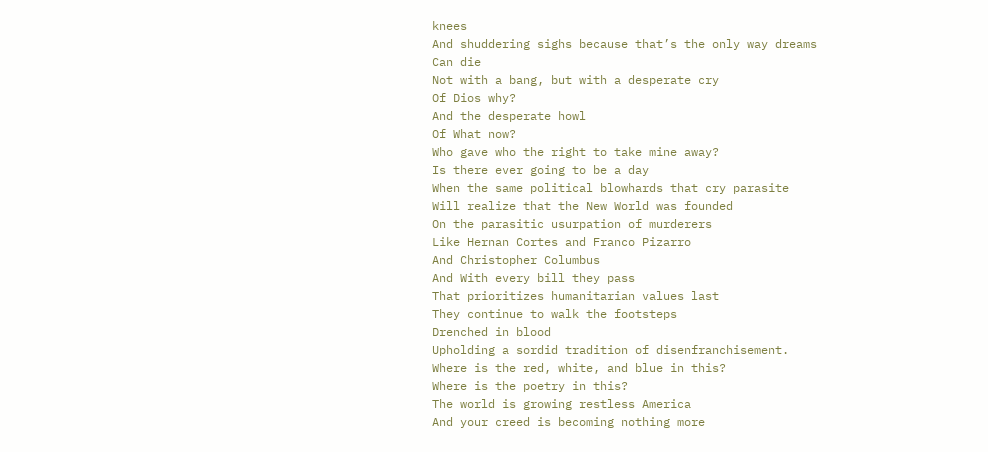knees
And shuddering sighs because that’s the only way dreams
Can die
Not with a bang, but with a desperate cry
Of Dios why?
And the desperate howl
Of What now?
Who gave who the right to take mine away?
Is there ever going to be a day
When the same political blowhards that cry parasite
Will realize that the New World was founded
On the parasitic usurpation of murderers
Like Hernan Cortes and Franco Pizarro
And Christopher Columbus
And With every bill they pass
That prioritizes humanitarian values last
They continue to walk the footsteps
Drenched in blood
Upholding a sordid tradition of disenfranchisement.
Where is the red, white, and blue in this?
Where is the poetry in this?
The world is growing restless America
And your creed is becoming nothing more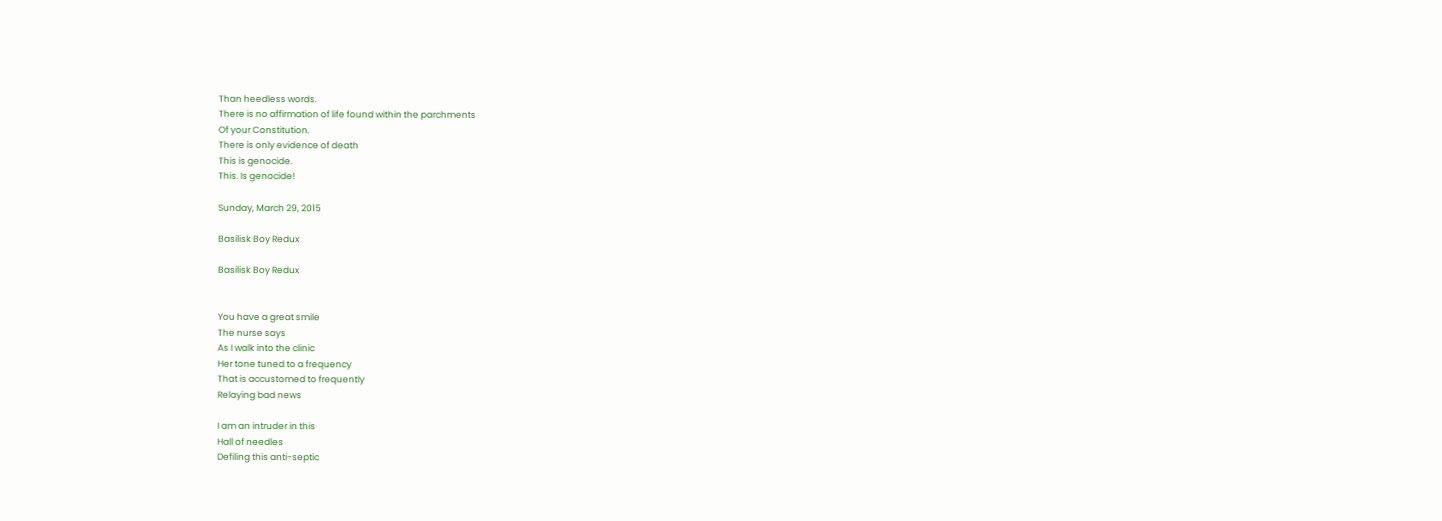Than heedless words.
There is no affirmation of life found within the parchments
Of your Constitution.
There is only evidence of death
This is genocide.
This. Is genocide!

Sunday, March 29, 2015

Basilisk Boy Redux

Basilisk Boy Redux


You have a great smile
The nurse says
As I walk into the clinic
Her tone tuned to a frequency
That is accustomed to frequently
Relaying bad news

I am an intruder in this
Hall of needles
Defiling this anti-septic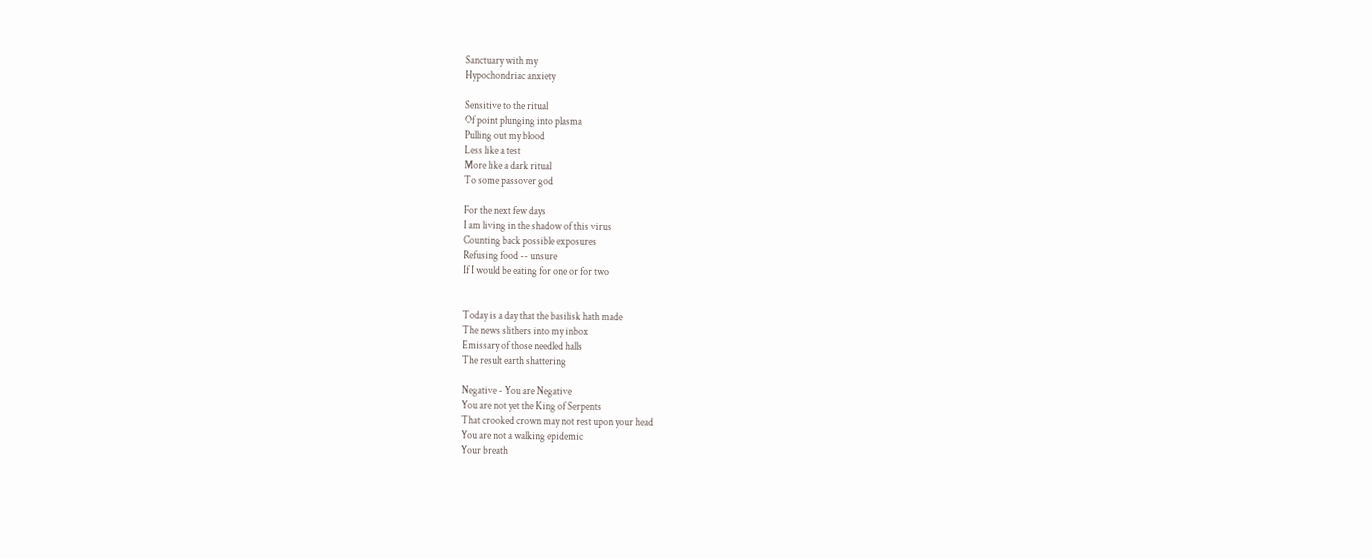Sanctuary with my
Hypochondriac anxiety

Sensitive to the ritual
Of point plunging into plasma
Pulling out my blood
Less like a test
More like a dark ritual
To some passover god

For the next few days
I am living in the shadow of this virus
Counting back possible exposures
Refusing food -- unsure
If I would be eating for one or for two


Today is a day that the basilisk hath made
The news slithers into my inbox
Emissary of those needled halls
The result earth shattering

Negative - You are Negative
You are not yet the King of Serpents
That crooked crown may not rest upon your head
You are not a walking epidemic
Your breath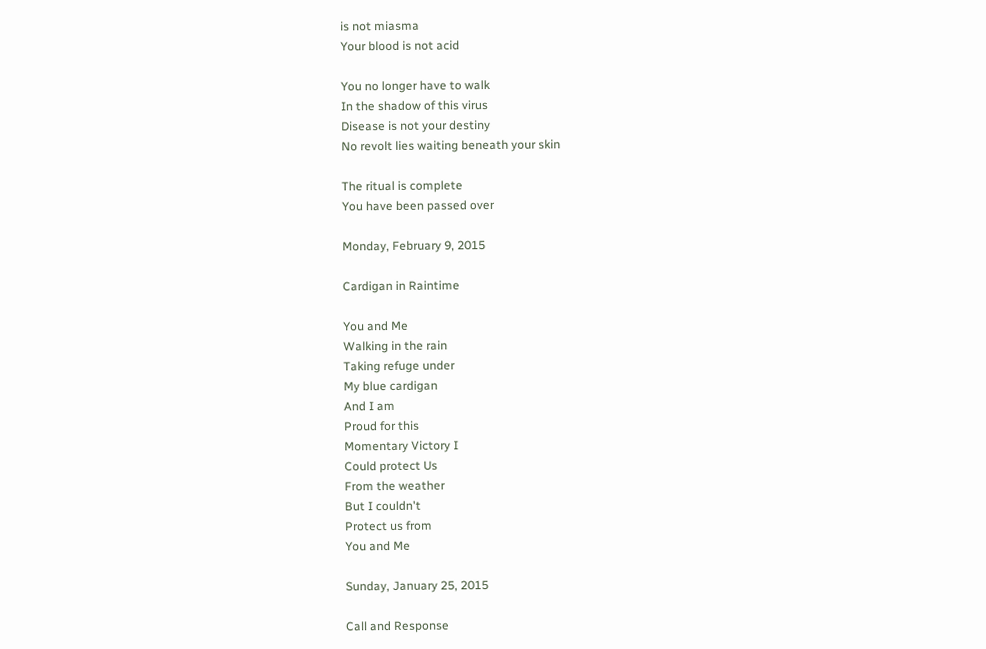is not miasma
Your blood is not acid

You no longer have to walk
In the shadow of this virus
Disease is not your destiny
No revolt lies waiting beneath your skin

The ritual is complete
You have been passed over

Monday, February 9, 2015

Cardigan in Raintime

You and Me
Walking in the rain
Taking refuge under
My blue cardigan
And I am
Proud for this
Momentary Victory I
Could protect Us
From the weather
But I couldn't
Protect us from
You and Me

Sunday, January 25, 2015

Call and Response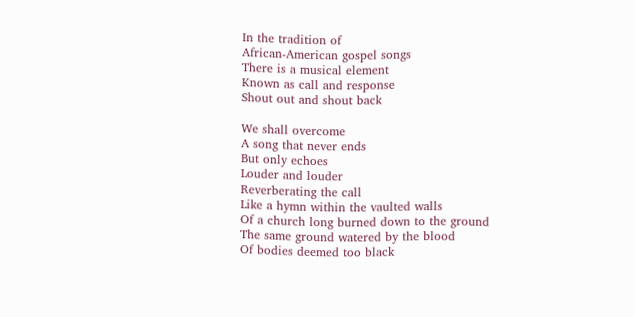In the tradition of
African-American gospel songs
There is a musical element
Known as call and response
Shout out and shout back

We shall overcome
A song that never ends
But only echoes
Louder and louder
Reverberating the call
Like a hymn within the vaulted walls
Of a church long burned down to the ground
The same ground watered by the blood
Of bodies deemed too black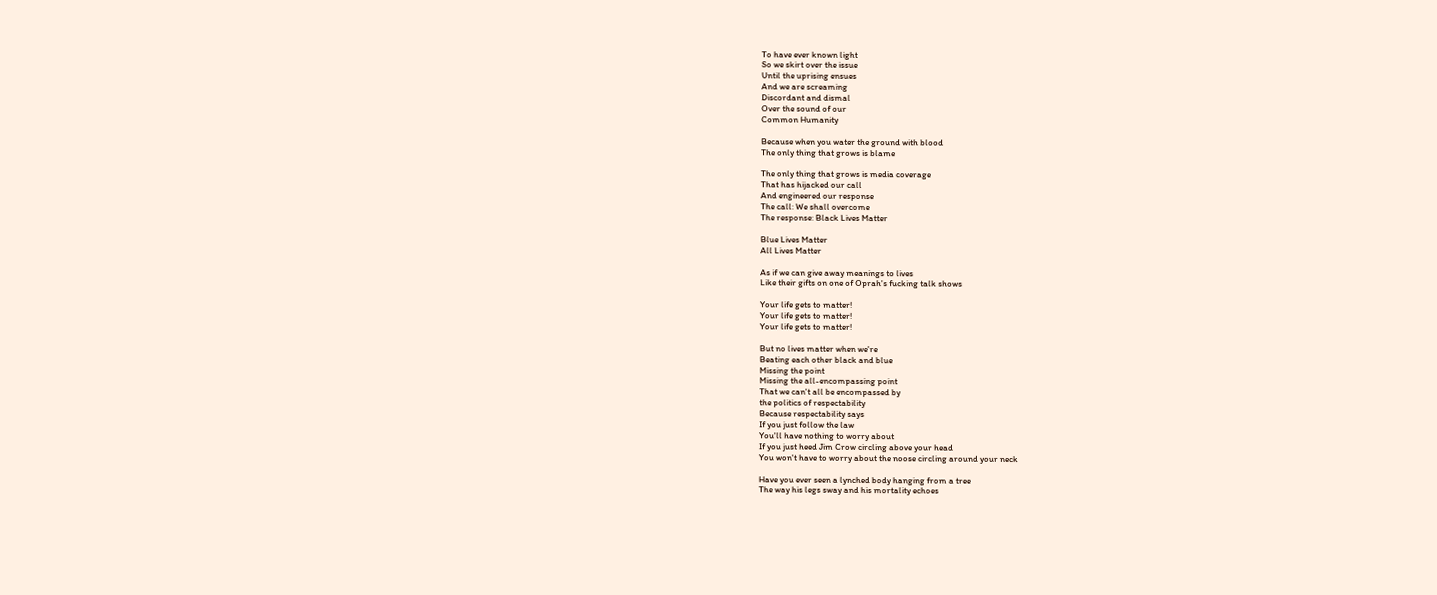To have ever known light
So we skirt over the issue
Until the uprising ensues
And we are screaming
Discordant and dismal
Over the sound of our
Common Humanity

Because when you water the ground with blood
The only thing that grows is blame

The only thing that grows is media coverage
That has hijacked our call
And engineered our response
The call: We shall overcome
The response: Black Lives Matter

Blue Lives Matter
All Lives Matter

As if we can give away meanings to lives
Like their gifts on one of Oprah's fucking talk shows

Your life gets to matter!
Your life gets to matter!
Your life gets to matter!

But no lives matter when we're
Beating each other black and blue
Missing the point
Missing the all-encompassing point
That we can't all be encompassed by
the politics of respectability
Because respectability says
If you just follow the law
You'll have nothing to worry about
If you just heed Jim Crow circling above your head
You won't have to worry about the noose circling around your neck

Have you ever seen a lynched body hanging from a tree
The way his legs sway and his mortality echoes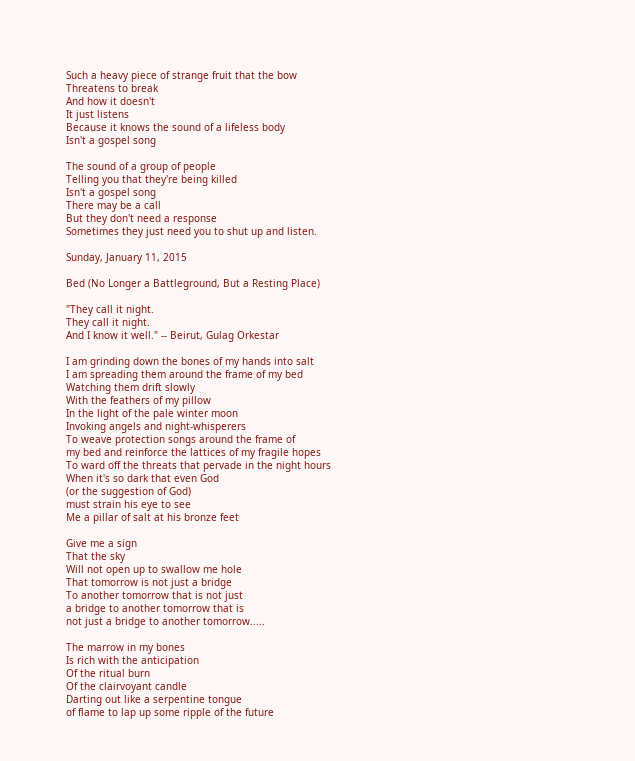Such a heavy piece of strange fruit that the bow
Threatens to break
And how it doesn't
It just listens
Because it knows the sound of a lifeless body
Isn't a gospel song

The sound of a group of people
Telling you that they're being killed
Isn't a gospel song
There may be a call
But they don't need a response
Sometimes they just need you to shut up and listen.

Sunday, January 11, 2015

Bed (No Longer a Battleground, But a Resting Place)

"They call it night.
They call it night.
And I know it well." -- Beirut, Gulag Orkestar

I am grinding down the bones of my hands into salt
I am spreading them around the frame of my bed
Watching them drift slowly
With the feathers of my pillow
In the light of the pale winter moon
Invoking angels and night-whisperers
To weave protection songs around the frame of
my bed and reinforce the lattices of my fragile hopes
To ward off the threats that pervade in the night hours
When it's so dark that even God
(or the suggestion of God)
must strain his eye to see
Me a pillar of salt at his bronze feet

Give me a sign
That the sky
Will not open up to swallow me hole
That tomorrow is not just a bridge
To another tomorrow that is not just
a bridge to another tomorrow that is
not just a bridge to another tomorrow.....

The marrow in my bones
Is rich with the anticipation
Of the ritual burn
Of the clairvoyant candle
Darting out like a serpentine tongue
of flame to lap up some ripple of the future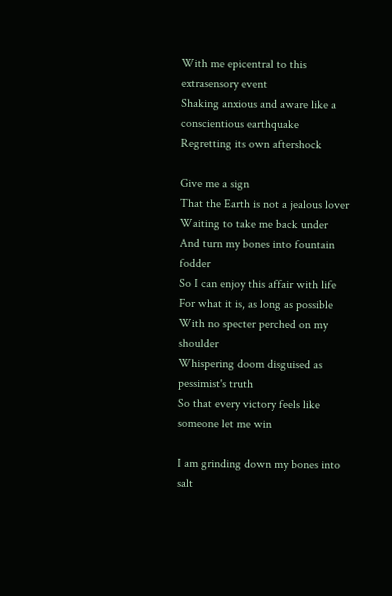With me epicentral to this extrasensory event
Shaking anxious and aware like a conscientious earthquake
Regretting its own aftershock

Give me a sign
That the Earth is not a jealous lover
Waiting to take me back under
And turn my bones into fountain fodder
So I can enjoy this affair with life
For what it is, as long as possible
With no specter perched on my shoulder
Whispering doom disguised as pessimist's truth
So that every victory feels like someone let me win

I am grinding down my bones into salt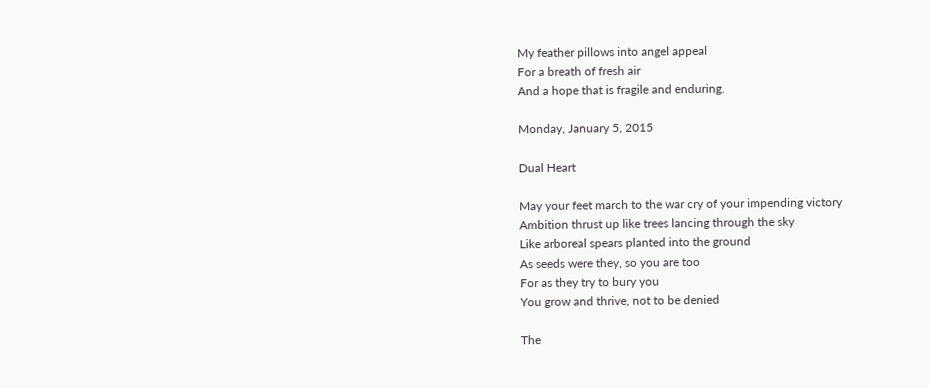My feather pillows into angel appeal
For a breath of fresh air
And a hope that is fragile and enduring.

Monday, January 5, 2015

Dual Heart

May your feet march to the war cry of your impending victory
Ambition thrust up like trees lancing through the sky
Like arboreal spears planted into the ground
As seeds were they, so you are too
For as they try to bury you
You grow and thrive, not to be denied

The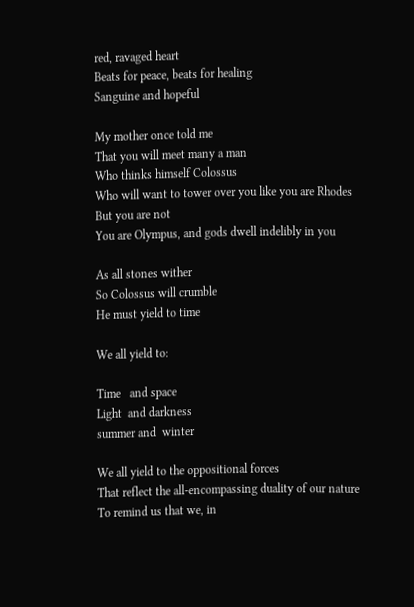red, ravaged heart
Beats for peace, beats for healing
Sanguine and hopeful

My mother once told me
That you will meet many a man
Who thinks himself Colossus
Who will want to tower over you like you are Rhodes
But you are not
You are Olympus, and gods dwell indelibly in you

As all stones wither
So Colossus will crumble
He must yield to time

We all yield to:

Time   and space
Light  and darkness
summer and  winter

We all yield to the oppositional forces
That reflect the all-encompassing duality of our nature
To remind us that we, in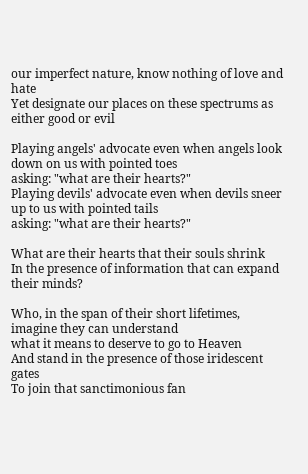our imperfect nature, know nothing of love and hate
Yet designate our places on these spectrums as either good or evil

Playing angels' advocate even when angels look down on us with pointed toes
asking: "what are their hearts?"
Playing devils' advocate even when devils sneer up to us with pointed tails
asking: "what are their hearts?"

What are their hearts that their souls shrink
In the presence of information that can expand their minds?

Who, in the span of their short lifetimes, imagine they can understand
what it means to deserve to go to Heaven
And stand in the presence of those iridescent gates
To join that sanctimonious fan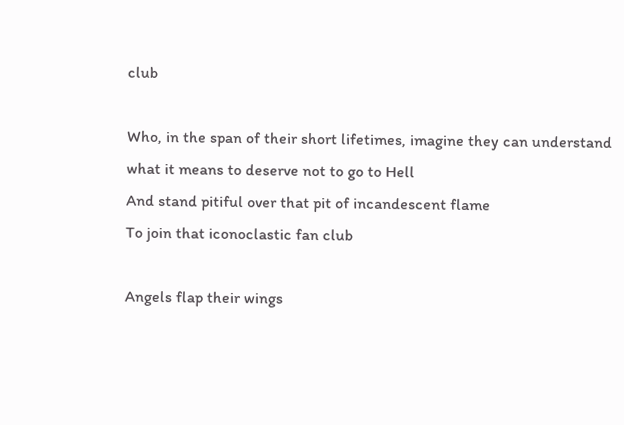club

Who, in the span of their short lifetimes, imagine they can understand
what it means to deserve not to go to Hell
And stand pitiful over that pit of incandescent flame
To join that iconoclastic fan club

Angels flap their wings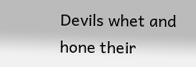Devils whet and hone their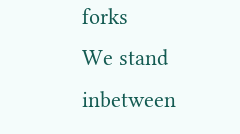forks
We stand inbetween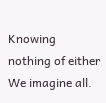Knowing nothing of either
We imagine all.